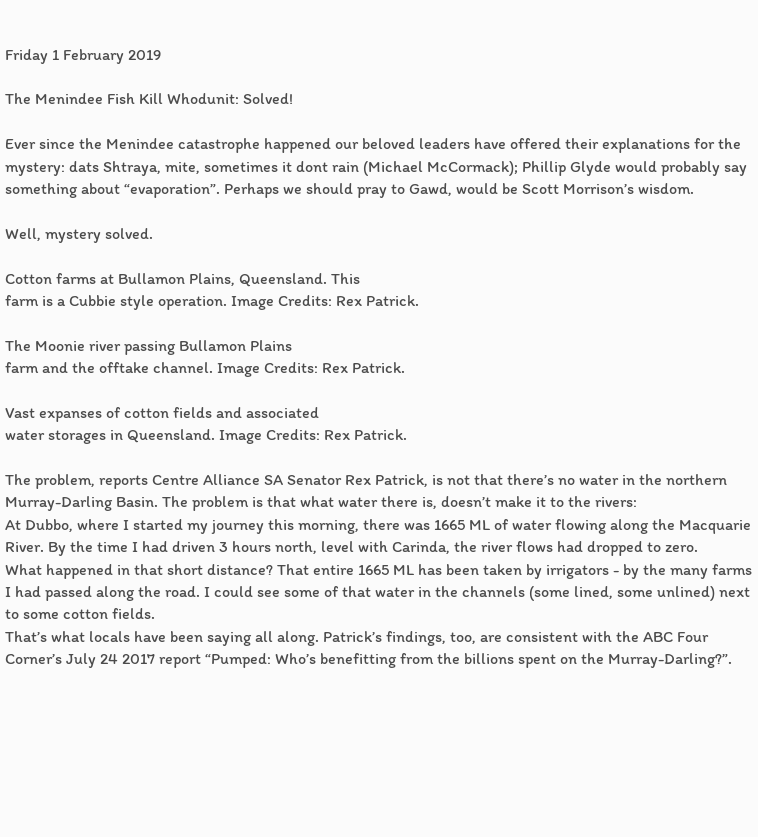Friday 1 February 2019

The Menindee Fish Kill Whodunit: Solved!

Ever since the Menindee catastrophe happened our beloved leaders have offered their explanations for the mystery: dats Shtraya, mite, sometimes it dont rain (Michael McCormack); Phillip Glyde would probably say something about “evaporation”. Perhaps we should pray to Gawd, would be Scott Morrison’s wisdom.

Well, mystery solved.

Cotton farms at Bullamon Plains, Queensland. This
farm is a Cubbie style operation. Image Credits: Rex Patrick.

The Moonie river passing Bullamon Plains
farm and the offtake channel. Image Credits: Rex Patrick.

Vast expanses of cotton fields and associated
water storages in Queensland. Image Credits: Rex Patrick.

The problem, reports Centre Alliance SA Senator Rex Patrick, is not that there’s no water in the northern Murray-Darling Basin. The problem is that what water there is, doesn’t make it to the rivers:
At Dubbo, where I started my journey this morning, there was 1665 ML of water flowing along the Macquarie River. By the time I had driven 3 hours north, level with Carinda, the river flows had dropped to zero.
What happened in that short distance? That entire 1665 ML has been taken by irrigators - by the many farms I had passed along the road. I could see some of that water in the channels (some lined, some unlined) next to some cotton fields.
That’s what locals have been saying all along. Patrick’s findings, too, are consistent with the ABC Four Corner’s July 24 2017 report “Pumped: Who’s benefitting from the billions spent on the Murray-Darling?”.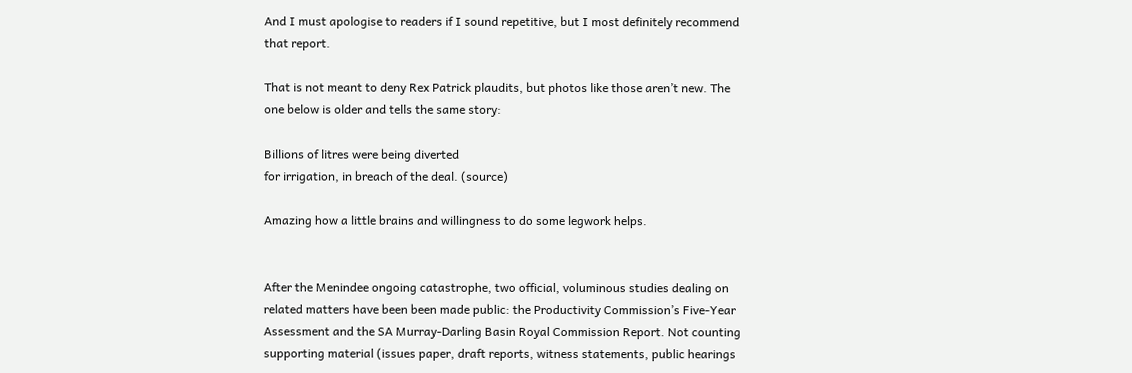And I must apologise to readers if I sound repetitive, but I most definitely recommend that report.

That is not meant to deny Rex Patrick plaudits, but photos like those aren’t new. The one below is older and tells the same story:

Billions of litres were being diverted
for irrigation, in breach of the deal. (source)

Amazing how a little brains and willingness to do some legwork helps.


After the Menindee ongoing catastrophe, two official, voluminous studies dealing on related matters have been been made public: the Productivity Commission’s Five-Year Assessment and the SA Murray-Darling Basin Royal Commission Report. Not counting supporting material (issues paper, draft reports, witness statements, public hearings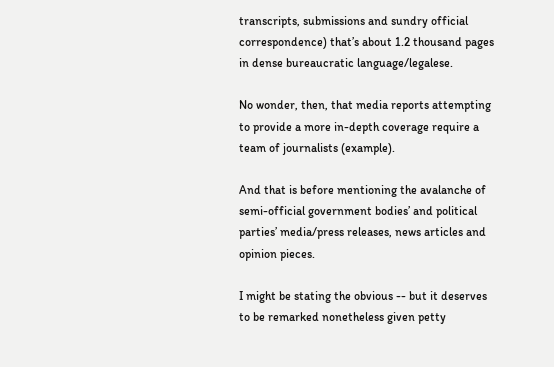transcripts, submissions and sundry official correspondence) that’s about 1.2 thousand pages in dense bureaucratic language/legalese.

No wonder, then, that media reports attempting to provide a more in-depth coverage require a team of journalists (example).

And that is before mentioning the avalanche of semi-official government bodies’ and political parties’ media/press releases, news articles and opinion pieces.

I might be stating the obvious -- but it deserves to be remarked nonetheless given petty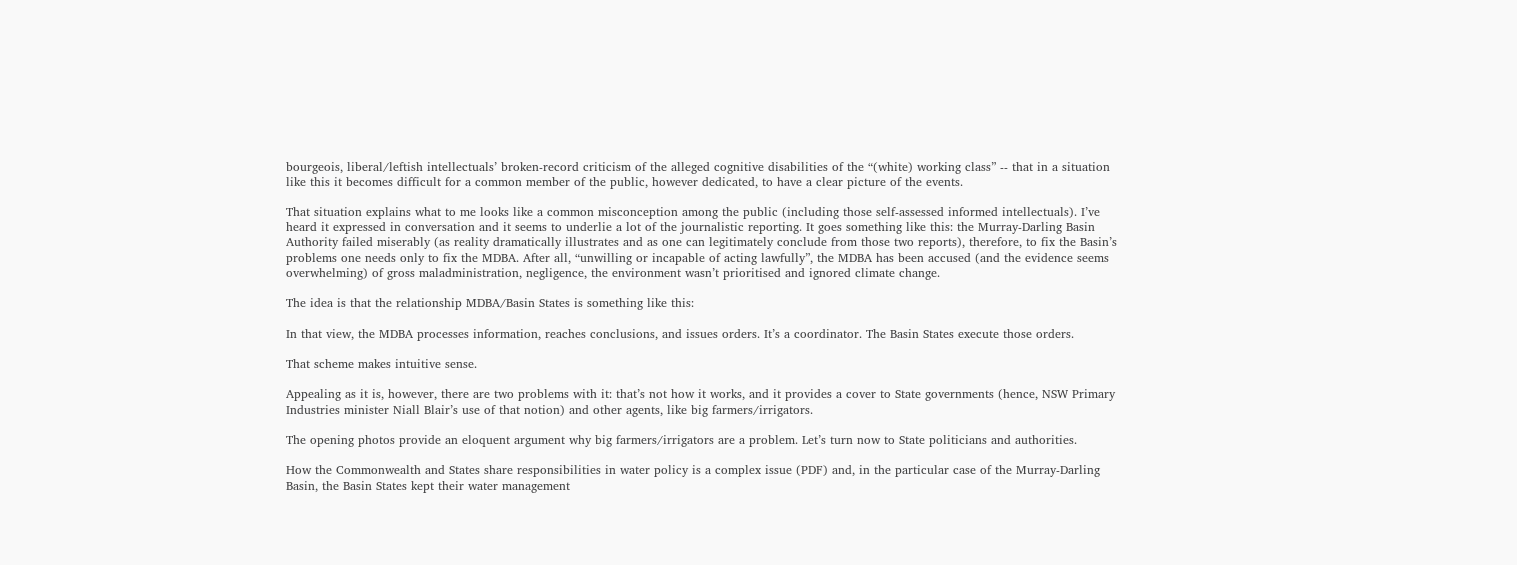bourgeois, liberal/leftish intellectuals’ broken-record criticism of the alleged cognitive disabilities of the “(white) working class” -- that in a situation like this it becomes difficult for a common member of the public, however dedicated, to have a clear picture of the events.

That situation explains what to me looks like a common misconception among the public (including those self-assessed informed intellectuals). I’ve heard it expressed in conversation and it seems to underlie a lot of the journalistic reporting. It goes something like this: the Murray-Darling Basin Authority failed miserably (as reality dramatically illustrates and as one can legitimately conclude from those two reports), therefore, to fix the Basin’s problems one needs only to fix the MDBA. After all, “unwilling or incapable of acting lawfully”, the MDBA has been accused (and the evidence seems overwhelming) of gross maladministration, negligence, the environment wasn’t prioritised and ignored climate change.

The idea is that the relationship MDBA/Basin States is something like this:

In that view, the MDBA processes information, reaches conclusions, and issues orders. It’s a coordinator. The Basin States execute those orders.

That scheme makes intuitive sense.

Appealing as it is, however, there are two problems with it: that’s not how it works, and it provides a cover to State governments (hence, NSW Primary Industries minister Niall Blair’s use of that notion) and other agents, like big farmers/irrigators.

The opening photos provide an eloquent argument why big farmers/irrigators are a problem. Let’s turn now to State politicians and authorities.

How the Commonwealth and States share responsibilities in water policy is a complex issue (PDF) and, in the particular case of the Murray-Darling Basin, the Basin States kept their water management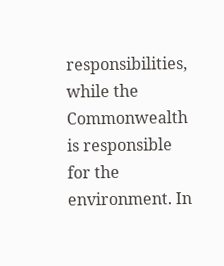responsibilities, while the Commonwealth is responsible for the environment. In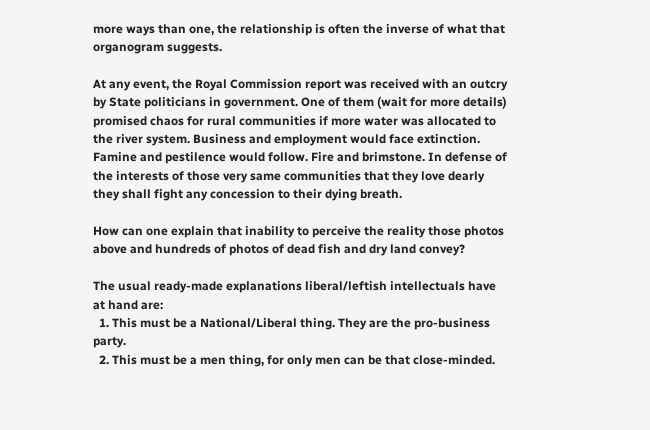more ways than one, the relationship is often the inverse of what that organogram suggests.

At any event, the Royal Commission report was received with an outcry by State politicians in government. One of them (wait for more details) promised chaos for rural communities if more water was allocated to the river system. Business and employment would face extinction. Famine and pestilence would follow. Fire and brimstone. In defense of the interests of those very same communities that they love dearly they shall fight any concession to their dying breath.

How can one explain that inability to perceive the reality those photos above and hundreds of photos of dead fish and dry land convey?

The usual ready-made explanations liberal/leftish intellectuals have at hand are:
  1. This must be a National/Liberal thing. They are the pro-business party.
  2. This must be a men thing, for only men can be that close-minded.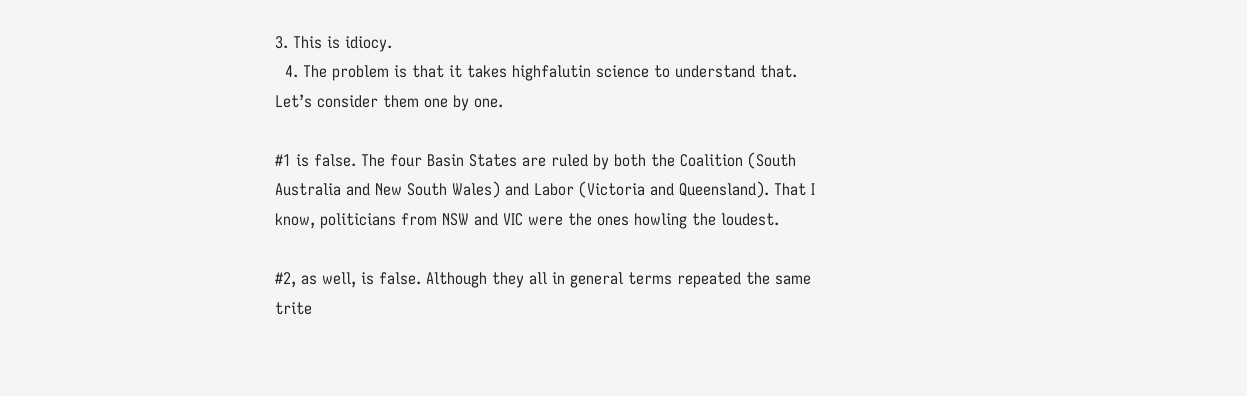3. This is idiocy.
  4. The problem is that it takes highfalutin science to understand that.
Let’s consider them one by one.

#1 is false. The four Basin States are ruled by both the Coalition (South Australia and New South Wales) and Labor (Victoria and Queensland). That I know, politicians from NSW and VIC were the ones howling the loudest.

#2, as well, is false. Although they all in general terms repeated the same trite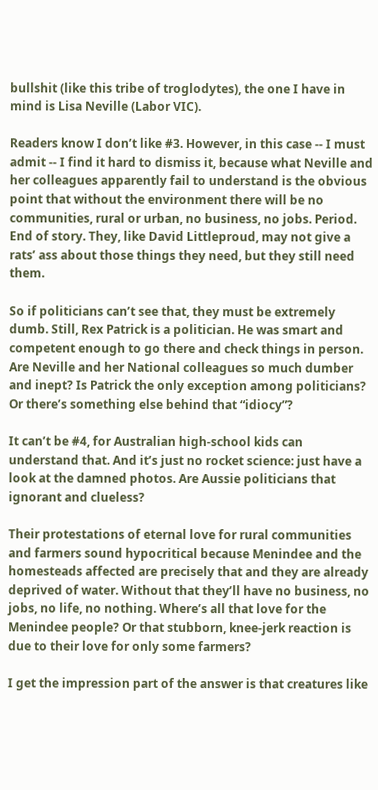bullshit (like this tribe of troglodytes), the one I have in mind is Lisa Neville (Labor VIC).

Readers know I don’t like #3. However, in this case -- I must admit -- I find it hard to dismiss it, because what Neville and her colleagues apparently fail to understand is the obvious point that without the environment there will be no communities, rural or urban, no business, no jobs. Period. End of story. They, like David Littleproud, may not give a rats’ ass about those things they need, but they still need them.

So if politicians can’t see that, they must be extremely dumb. Still, Rex Patrick is a politician. He was smart and competent enough to go there and check things in person. Are Neville and her National colleagues so much dumber and inept? Is Patrick the only exception among politicians? Or there’s something else behind that “idiocy”?

It can’t be #4, for Australian high-school kids can understand that. And it’s just no rocket science: just have a look at the damned photos. Are Aussie politicians that ignorant and clueless?

Their protestations of eternal love for rural communities and farmers sound hypocritical because Menindee and the homesteads affected are precisely that and they are already deprived of water. Without that they’ll have no business, no jobs, no life, no nothing. Where’s all that love for the Menindee people? Or that stubborn, knee-jerk reaction is due to their love for only some farmers?

I get the impression part of the answer is that creatures like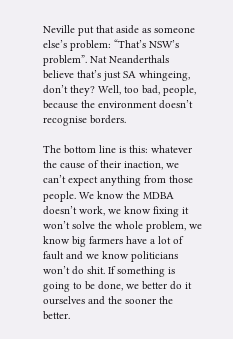Neville put that aside as someone else’s problem: “That’s NSW’s problem”. Nat Neanderthals believe that’s just SA whingeing, don’t they? Well, too bad, people, because the environment doesn’t recognise borders.

The bottom line is this: whatever the cause of their inaction, we can’t expect anything from those people. We know the MDBA doesn’t work, we know fixing it won’t solve the whole problem, we know big farmers have a lot of fault and we know politicians won’t do shit. If something is going to be done, we better do it ourselves and the sooner the better.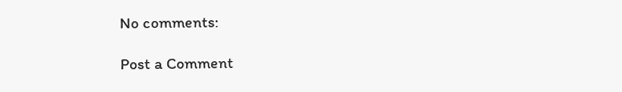No comments:

Post a Comment